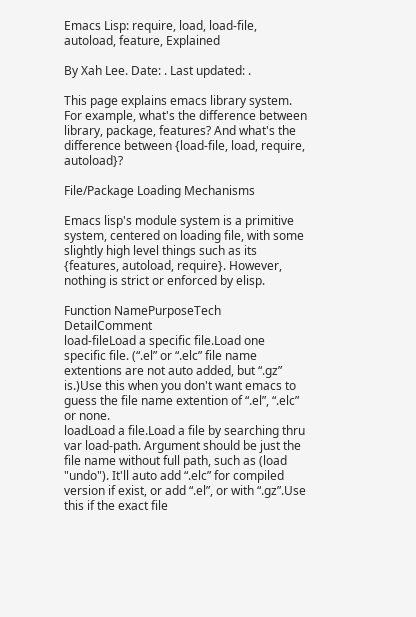Emacs Lisp: require, load, load-file, autoload, feature, Explained

By Xah Lee. Date: . Last updated: .

This page explains emacs library system. For example, what's the difference between library, package, features? And what's the difference between {load-file, load, require, autoload}?

File/Package Loading Mechanisms

Emacs lisp's module system is a primitive system, centered on loading file, with some slightly high level things such as its {features, autoload, require}. However, nothing is strict or enforced by elisp.

Function NamePurposeTech DetailComment
load-fileLoad a specific file.Load one specific file. (“.el” or “.elc” file name extentions are not auto added, but “.gz” is.)Use this when you don't want emacs to guess the file name extention of “.el”, “.elc” or none.
loadLoad a file.Load a file by searching thru var load-path. Argument should be just the file name without full path, such as (load "undo"). It'll auto add “.elc” for compiled version if exist, or add “.el”, or with “.gz”.Use this if the exact file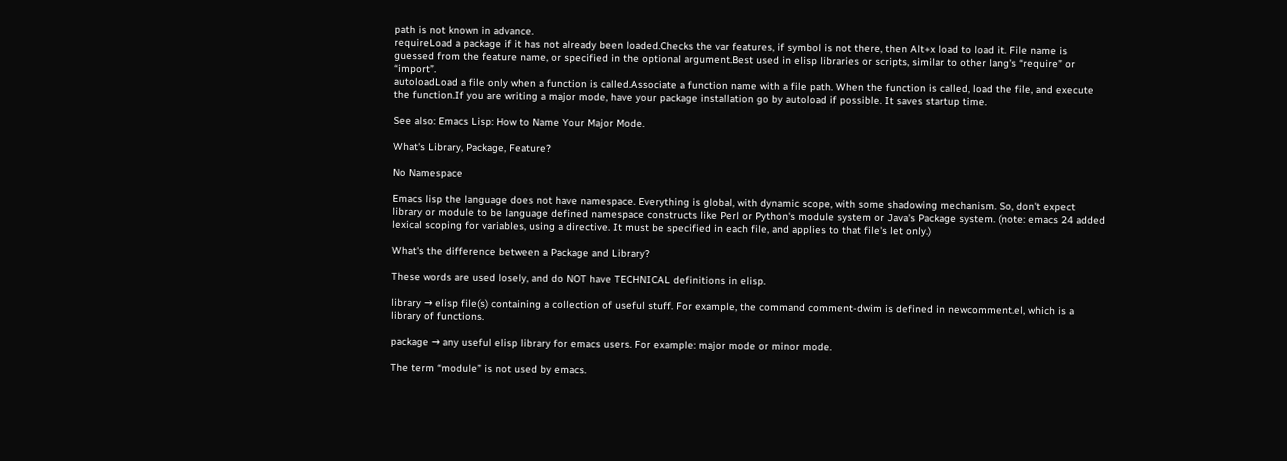path is not known in advance.
requireLoad a package if it has not already been loaded.Checks the var features, if symbol is not there, then Alt+x load to load it. File name is guessed from the feature name, or specified in the optional argument.Best used in elisp libraries or scripts, similar to other lang's “require” or “import”.
autoloadLoad a file only when a function is called.Associate a function name with a file path. When the function is called, load the file, and execute the function.If you are writing a major mode, have your package installation go by autoload if possible. It saves startup time.

See also: Emacs Lisp: How to Name Your Major Mode.

What's Library, Package, Feature?

No Namespace

Emacs lisp the language does not have namespace. Everything is global, with dynamic scope, with some shadowing mechanism. So, don't expect library or module to be language defined namespace constructs like Perl or Python's module system or Java's Package system. (note: emacs 24 added lexical scoping for variables, using a directive. It must be specified in each file, and applies to that file's let only.)

What's the difference between a Package and Library?

These words are used losely, and do NOT have TECHNICAL definitions in elisp.

library → elisp file(s) containing a collection of useful stuff. For example, the command comment-dwim is defined in newcomment.el, which is a library of functions.

package → any useful elisp library for emacs users. For example: major mode or minor mode.

The term “module” is not used by emacs.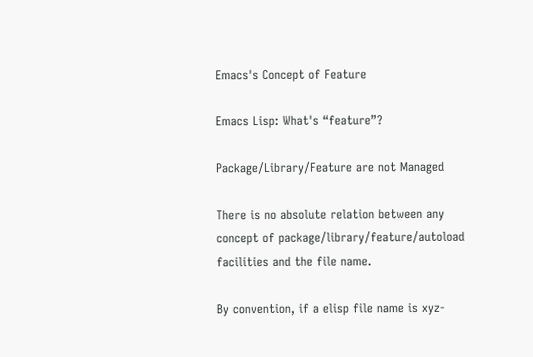Emacs's Concept of Feature

Emacs Lisp: What's “feature”?

Package/Library/Feature are not Managed

There is no absolute relation between any concept of package/library/feature/autoload facilities and the file name.

By convention, if a elisp file name is xyz-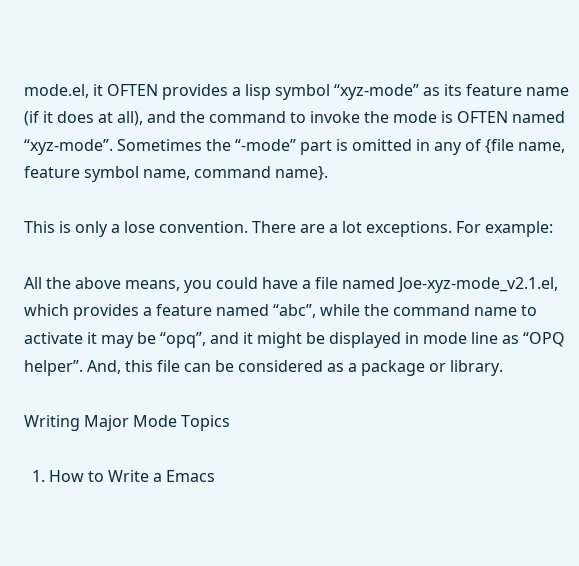mode.el, it OFTEN provides a lisp symbol “xyz-mode” as its feature name (if it does at all), and the command to invoke the mode is OFTEN named “xyz-mode”. Sometimes the “-mode” part is omitted in any of {file name, feature symbol name, command name}.

This is only a lose convention. There are a lot exceptions. For example:

All the above means, you could have a file named Joe-xyz-mode_v2.1.el, which provides a feature named “abc”, while the command name to activate it may be “opq”, and it might be displayed in mode line as “OPQ helper”. And, this file can be considered as a package or library.

Writing Major Mode Topics

  1. How to Write a Emacs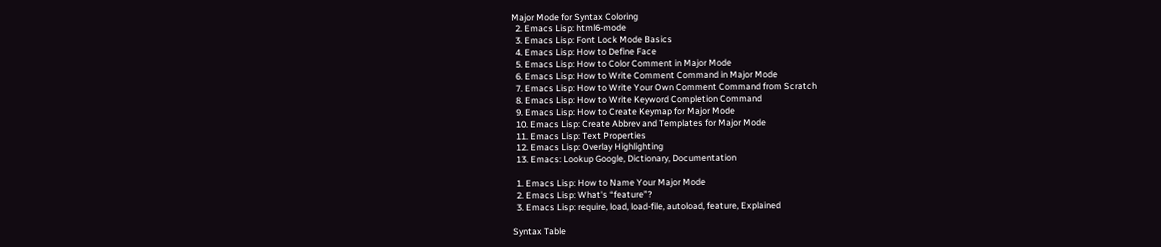Major Mode for Syntax Coloring
  2. Emacs Lisp: html6-mode
  3. Emacs Lisp: Font Lock Mode Basics
  4. Emacs Lisp: How to Define Face
  5. Emacs Lisp: How to Color Comment in Major Mode
  6. Emacs Lisp: How to Write Comment Command in Major Mode
  7. Emacs Lisp: How to Write Your Own Comment Command from Scratch
  8. Emacs Lisp: How to Write Keyword Completion Command
  9. Emacs Lisp: How to Create Keymap for Major Mode
  10. Emacs Lisp: Create Abbrev and Templates for Major Mode
  11. Emacs Lisp: Text Properties
  12. Emacs Lisp: Overlay Highlighting
  13. Emacs: Lookup Google, Dictionary, Documentation

  1. Emacs Lisp: How to Name Your Major Mode
  2. Emacs Lisp: What's “feature”?
  3. Emacs Lisp: require, load, load-file, autoload, feature, Explained

Syntax Table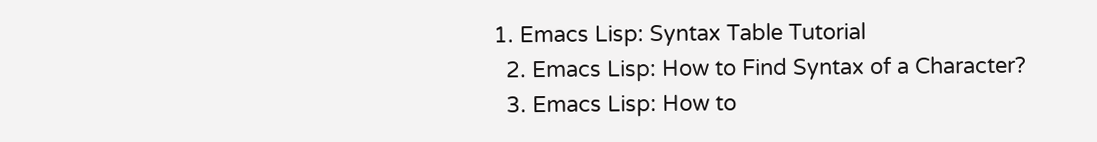1. Emacs Lisp: Syntax Table Tutorial
  2. Emacs Lisp: How to Find Syntax of a Character?
  3. Emacs Lisp: How to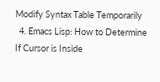Modify Syntax Table Temporarily
  4. Emacs Lisp: How to Determine If Cursor is Inside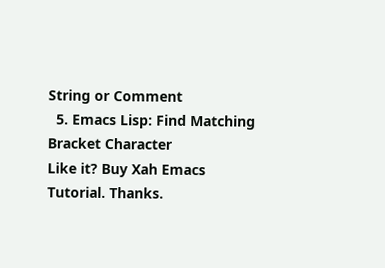String or Comment
  5. Emacs Lisp: Find Matching Bracket Character
Like it? Buy Xah Emacs Tutorial. Thanks.